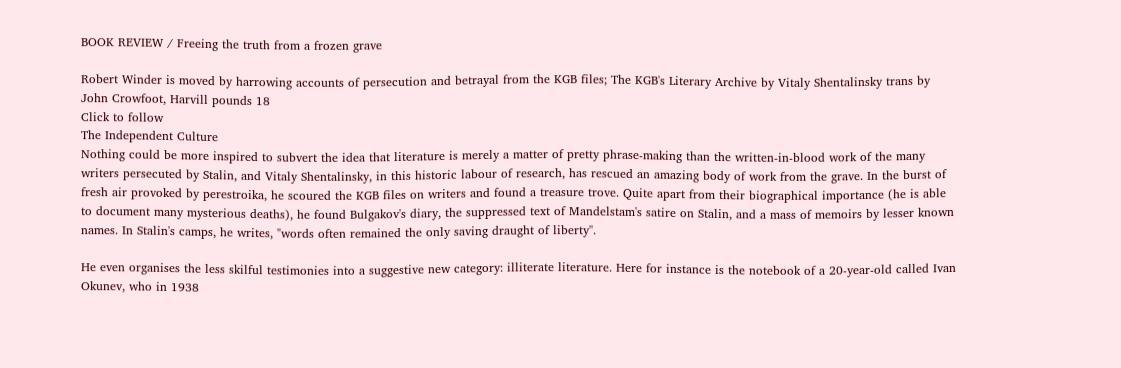BOOK REVIEW / Freeing the truth from a frozen grave

Robert Winder is moved by harrowing accounts of persecution and betrayal from the KGB files; The KGB's Literary Archive by Vitaly Shentalinsky trans by John Crowfoot, Harvill pounds 18
Click to follow
The Independent Culture
Nothing could be more inspired to subvert the idea that literature is merely a matter of pretty phrase-making than the written-in-blood work of the many writers persecuted by Stalin, and Vitaly Shentalinsky, in this historic labour of research, has rescued an amazing body of work from the grave. In the burst of fresh air provoked by perestroika, he scoured the KGB files on writers and found a treasure trove. Quite apart from their biographical importance (he is able to document many mysterious deaths), he found Bulgakov's diary, the suppressed text of Mandelstam's satire on Stalin, and a mass of memoirs by lesser known names. In Stalin's camps, he writes, "words often remained the only saving draught of liberty''.

He even organises the less skilful testimonies into a suggestive new category: illiterate literature. Here for instance is the notebook of a 20-year-old called Ivan Okunev, who in 1938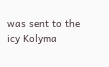was sent to the icy Kolyma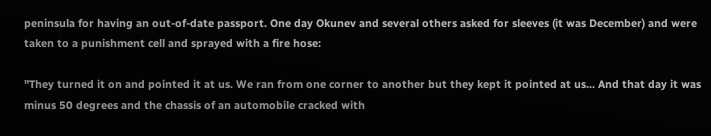peninsula for having an out-of-date passport. One day Okunev and several others asked for sleeves (it was December) and were taken to a punishment cell and sprayed with a fire hose:

"They turned it on and pointed it at us. We ran from one corner to another but they kept it pointed at us... And that day it was minus 50 degrees and the chassis of an automobile cracked with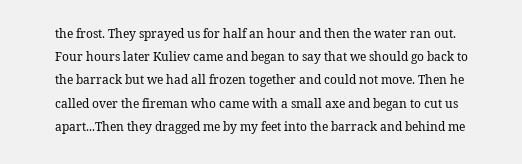the frost. They sprayed us for half an hour and then the water ran out. Four hours later Kuliev came and began to say that we should go back to the barrack but we had all frozen together and could not move. Then he called over the fireman who came with a small axe and began to cut us apart...Then they dragged me by my feet into the barrack and behind me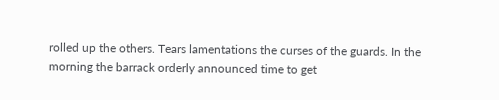rolled up the others. Tears lamentations the curses of the guards. In the morning the barrack orderly announced time to get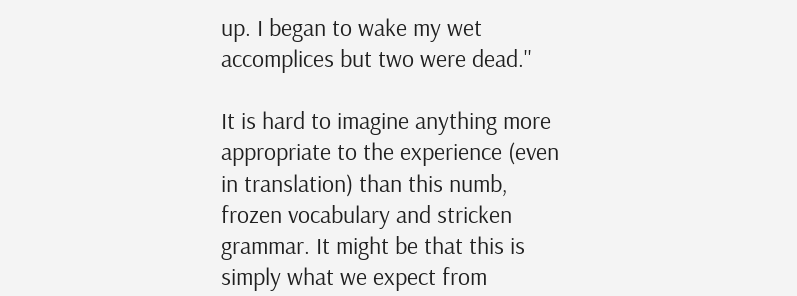up. I began to wake my wet accomplices but two were dead.''

It is hard to imagine anything more appropriate to the experience (even in translation) than this numb, frozen vocabulary and stricken grammar. It might be that this is simply what we expect from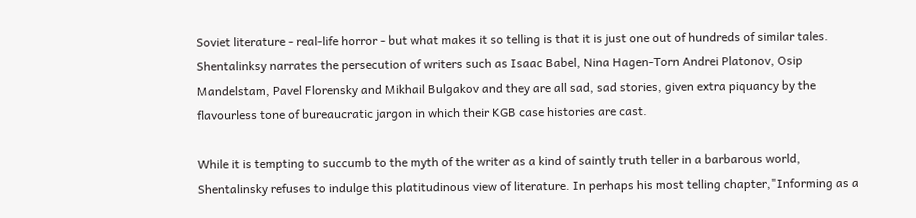Soviet literature - real-life horror - but what makes it so telling is that it is just one out of hundreds of similar tales. Shentalinksy narrates the persecution of writers such as Isaac Babel, Nina Hagen-Torn Andrei Platonov, Osip Mandelstam, Pavel Florensky and Mikhail Bulgakov and they are all sad, sad stories, given extra piquancy by the flavourless tone of bureaucratic jargon in which their KGB case histories are cast.

While it is tempting to succumb to the myth of the writer as a kind of saintly truth teller in a barbarous world, Shentalinsky refuses to indulge this platitudinous view of literature. In perhaps his most telling chapter,"Informing as a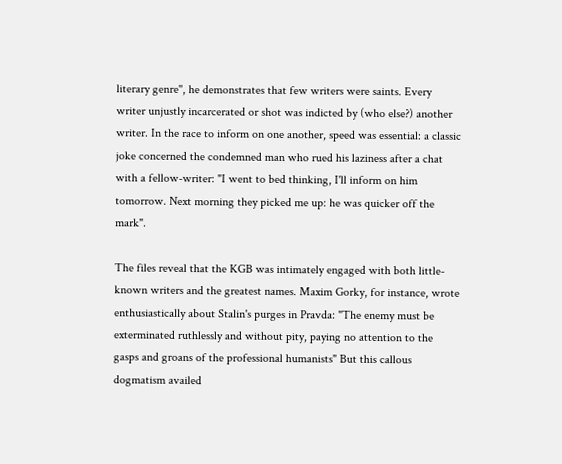literary genre'', he demonstrates that few writers were saints. Every writer unjustly incarcerated or shot was indicted by (who else?) another writer. In the race to inform on one another, speed was essential: a classic joke concerned the condemned man who rued his laziness after a chat with a fellow-writer: "I went to bed thinking, I'll inform on him tomorrow. Next morning they picked me up: he was quicker off the mark".

The files reveal that the KGB was intimately engaged with both little- known writers and the greatest names. Maxim Gorky, for instance, wrote enthusiastically about Stalin's purges in Pravda: "The enemy must be exterminated ruthlessly and without pity, paying no attention to the gasps and groans of the professional humanists" But this callous dogmatism availed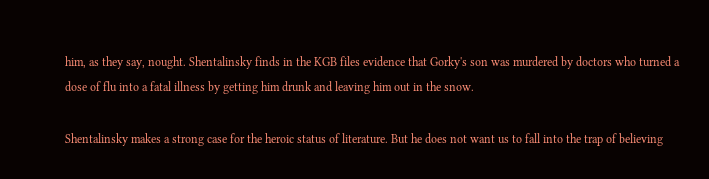him, as they say, nought. Shentalinsky finds in the KGB files evidence that Gorky's son was murdered by doctors who turned a dose of flu into a fatal illness by getting him drunk and leaving him out in the snow.

Shentalinsky makes a strong case for the heroic status of literature. But he does not want us to fall into the trap of believing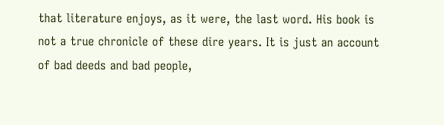that literature enjoys, as it were, the last word. His book is not a true chronicle of these dire years. It is just an account of bad deeds and bad people,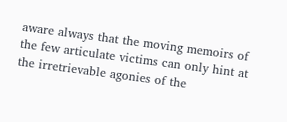aware always that the moving memoirs of the few articulate victims can only hint at the irretrievable agonies of the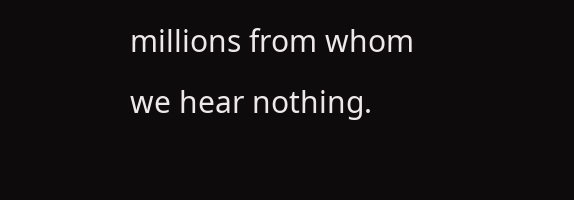millions from whom we hear nothing.